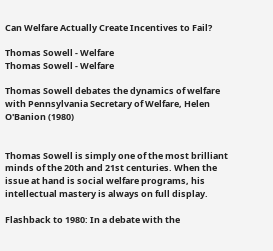Can Welfare Actually Create Incentives to Fail?

Thomas Sowell - Welfare
Thomas Sowell - Welfare

Thomas Sowell debates the dynamics of welfare with Pennsylvania Secretary of Welfare, Helen O'Banion (1980)


Thomas Sowell is simply one of the most brilliant minds of the 20th and 21st centuries. When the issue at hand is social welfare programs, his intellectual mastery is always on full display.

Flashback to 1980: In a debate with the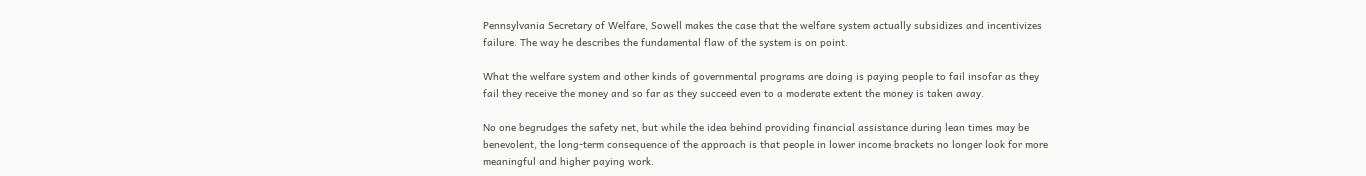Pennsylvania Secretary of Welfare, Sowell makes the case that the welfare system actually subsidizes and incentivizes failure. The way he describes the fundamental flaw of the system is on point.

What the welfare system and other kinds of governmental programs are doing is paying people to fail insofar as they fail they receive the money and so far as they succeed even to a moderate extent the money is taken away.

No one begrudges the safety net, but while the idea behind providing financial assistance during lean times may be benevolent, the long-term consequence of the approach is that people in lower income brackets no longer look for more meaningful and higher paying work.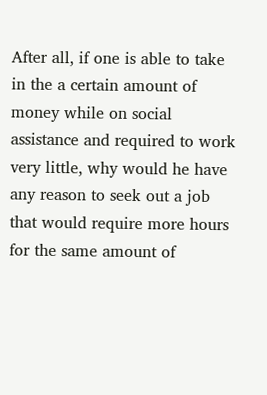After all, if one is able to take in the a certain amount of money while on social assistance and required to work very little, why would he have any reason to seek out a job that would require more hours for the same amount of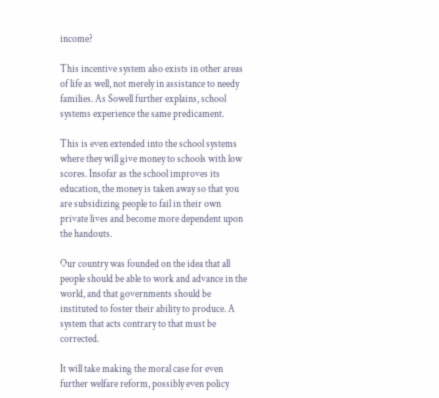income?

This incentive system also exists in other areas of life as well, not merely in assistance to needy families. As Sowell further explains, school systems experience the same predicament.

This is even extended into the school systems where they will give money to schools with low scores. Insofar as the school improves its education, the money is taken away so that you are subsidizing people to fail in their own private lives and become more dependent upon the handouts.

Our country was founded on the idea that all people should be able to work and advance in the world, and that governments should be instituted to foster their ability to produce. A system that acts contrary to that must be corrected.

It will take making the moral case for even further welfare reform, possibly even policy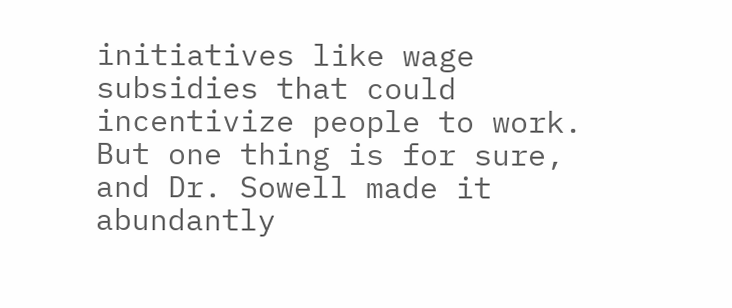initiatives like wage subsidies that could incentivize people to work. But one thing is for sure, and Dr. Sowell made it abundantly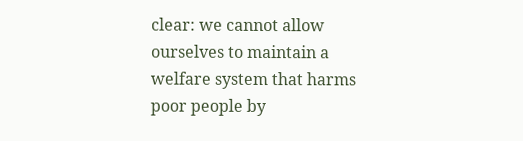clear: we cannot allow ourselves to maintain a welfare system that harms poor people by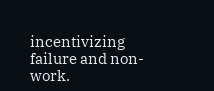incentivizing failure and non-work.